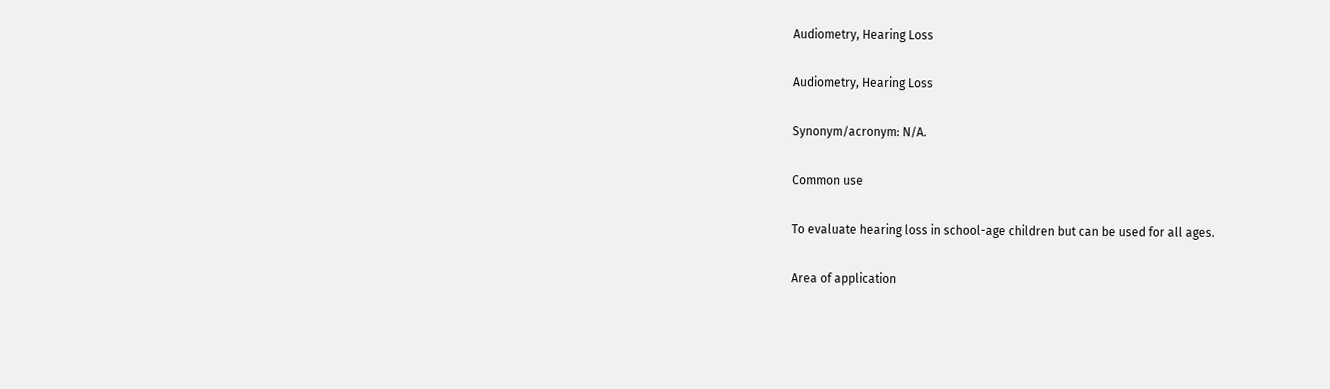Audiometry, Hearing Loss

Audiometry, Hearing Loss

Synonym/acronym: N/A.

Common use

To evaluate hearing loss in school-age children but can be used for all ages.

Area of application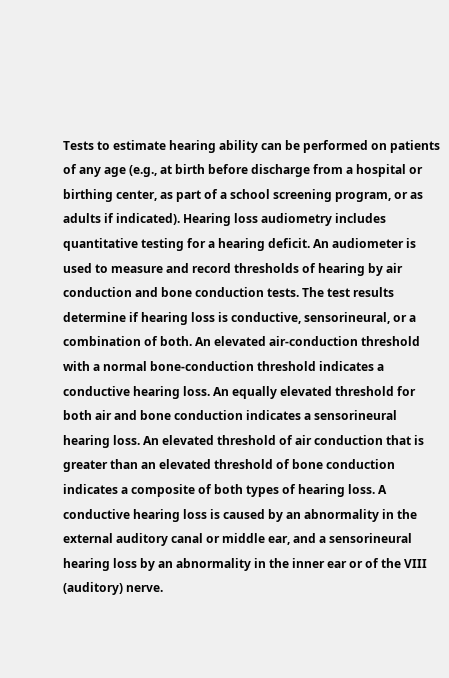Tests to estimate hearing ability can be performed on patients of any age (e.g., at birth before discharge from a hospital or birthing center, as part of a school screening program, or as adults if indicated). Hearing loss audiometry includes quantitative testing for a hearing deficit. An audiometer is used to measure and record thresholds of hearing by air conduction and bone conduction tests. The test results determine if hearing loss is conductive, sensorineural, or a combination of both. An elevated air-conduction threshold with a normal bone-conduction threshold indicates a conductive hearing loss. An equally elevated threshold for both air and bone conduction indicates a sensorineural hearing loss. An elevated threshold of air conduction that is greater than an elevated threshold of bone conduction indicates a composite of both types of hearing loss. A conductive hearing loss is caused by an abnormality in the external auditory canal or middle ear, and a sensorineural hearing loss by an abnormality in the inner ear or of the VIII (auditory) nerve.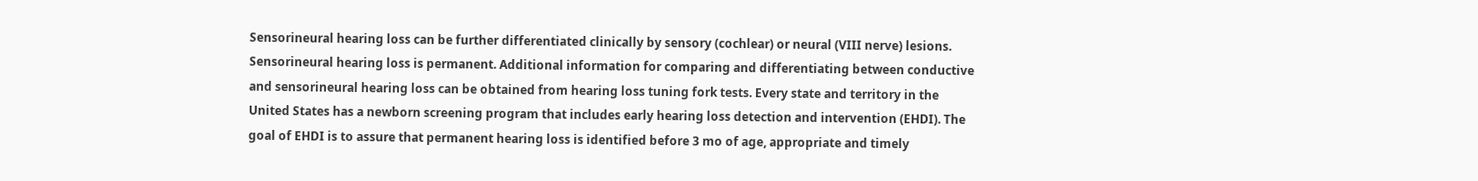Sensorineural hearing loss can be further differentiated clinically by sensory (cochlear) or neural (VIII nerve) lesions. Sensorineural hearing loss is permanent. Additional information for comparing and differentiating between conductive and sensorineural hearing loss can be obtained from hearing loss tuning fork tests. Every state and territory in the United States has a newborn screening program that includes early hearing loss detection and intervention (EHDI). The goal of EHDI is to assure that permanent hearing loss is identified before 3 mo of age, appropriate and timely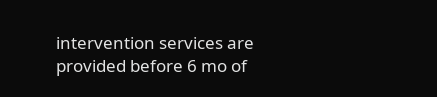intervention services are provided before 6 mo of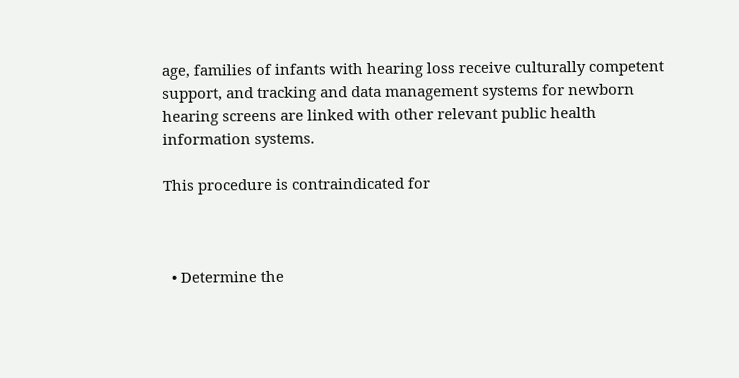age, families of infants with hearing loss receive culturally competent support, and tracking and data management systems for newborn hearing screens are linked with other relevant public health information systems.

This procedure is contraindicated for



  • Determine the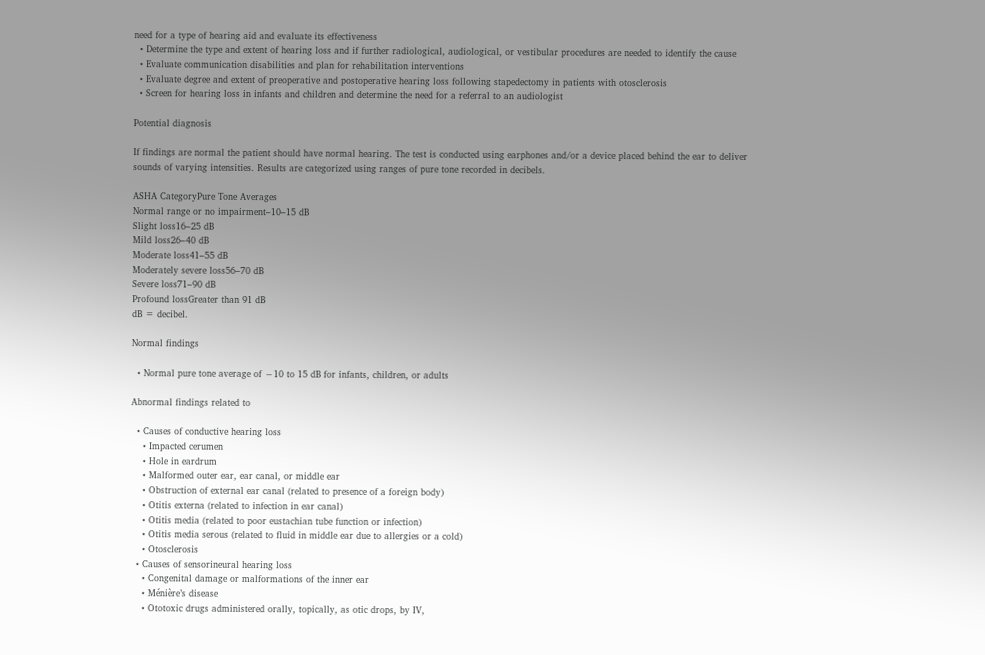need for a type of hearing aid and evaluate its effectiveness
  • Determine the type and extent of hearing loss and if further radiological, audiological, or vestibular procedures are needed to identify the cause
  • Evaluate communication disabilities and plan for rehabilitation interventions
  • Evaluate degree and extent of preoperative and postoperative hearing loss following stapedectomy in patients with otosclerosis
  • Screen for hearing loss in infants and children and determine the need for a referral to an audiologist

Potential diagnosis

If findings are normal the patient should have normal hearing. The test is conducted using earphones and/or a device placed behind the ear to deliver sounds of varying intensities. Results are categorized using ranges of pure tone recorded in decibels.

ASHA CategoryPure Tone Averages
Normal range or no impairment–10–15 dB
Slight loss16–25 dB
Mild loss26–40 dB
Moderate loss41–55 dB
Moderately severe loss56–70 dB
Severe loss71–90 dB
Profound lossGreater than 91 dB
dB = decibel.

Normal findings

  • Normal pure tone average of −10 to 15 dB for infants, children, or adults

Abnormal findings related to

  • Causes of conductive hearing loss
    • Impacted cerumen
    • Hole in eardrum
    • Malformed outer ear, ear canal, or middle ear
    • Obstruction of external ear canal (related to presence of a foreign body)
    • Otitis externa (related to infection in ear canal)
    • Otitis media (related to poor eustachian tube function or infection)
    • Otitis media serous (related to fluid in middle ear due to allergies or a cold)
    • Otosclerosis
  • Causes of sensorineural hearing loss
    • Congenital damage or malformations of the inner ear
    • Ménière’s disease
    • Ototoxic drugs administered orally, topically, as otic drops, by IV,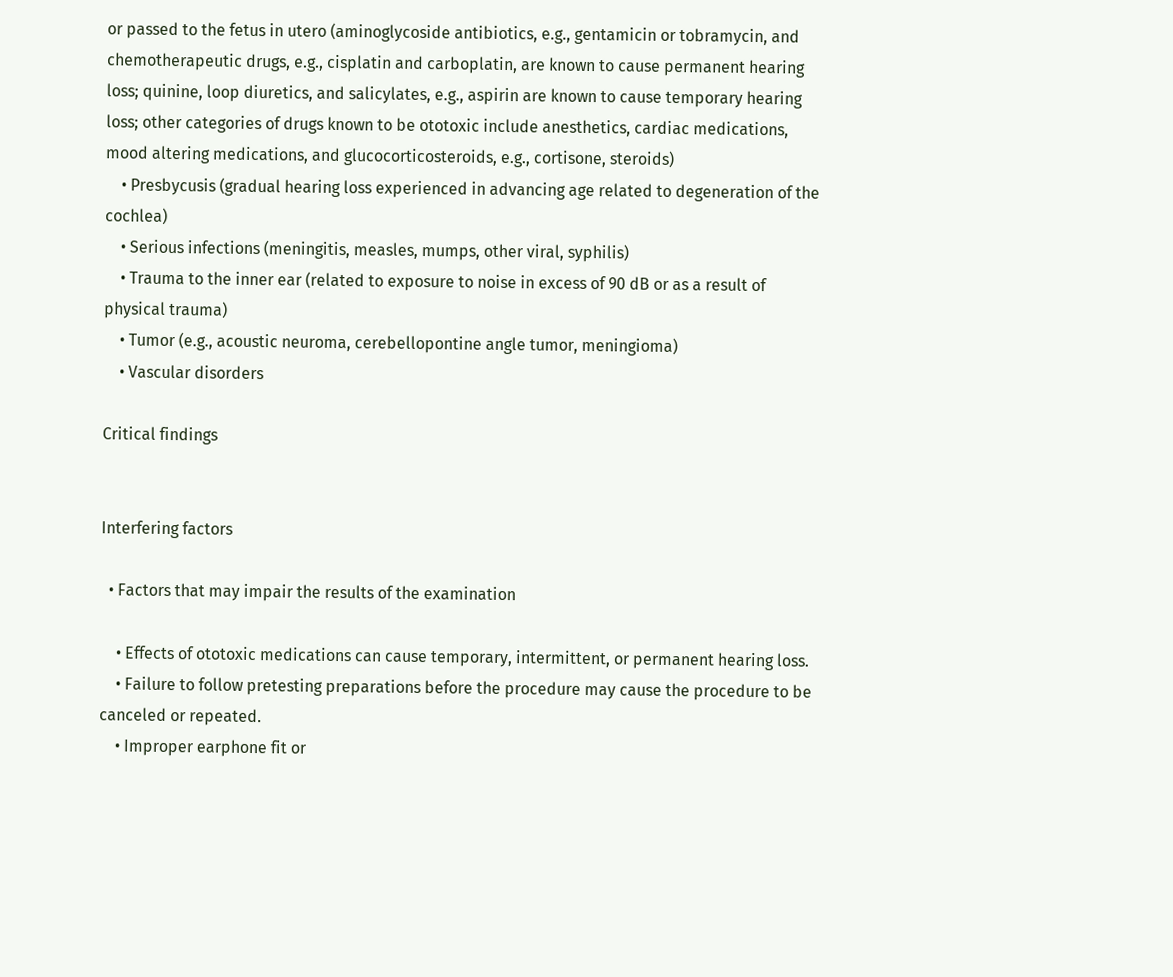or passed to the fetus in utero (aminoglycoside antibiotics, e.g., gentamicin or tobramycin, and chemotherapeutic drugs, e.g., cisplatin and carboplatin, are known to cause permanent hearing loss; quinine, loop diuretics, and salicylates, e.g., aspirin are known to cause temporary hearing loss; other categories of drugs known to be ototoxic include anesthetics, cardiac medications, mood altering medications, and glucocorticosteroids, e.g., cortisone, steroids)
    • Presbycusis (gradual hearing loss experienced in advancing age related to degeneration of the cochlea)
    • Serious infections (meningitis, measles, mumps, other viral, syphilis)
    • Trauma to the inner ear (related to exposure to noise in excess of 90 dB or as a result of physical trauma)
    • Tumor (e.g., acoustic neuroma, cerebellopontine angle tumor, meningioma)
    • Vascular disorders

Critical findings


Interfering factors

  • Factors that may impair the results of the examination

    • Effects of ototoxic medications can cause temporary, intermittent, or permanent hearing loss.
    • Failure to follow pretesting preparations before the procedure may cause the procedure to be canceled or repeated.
    • Improper earphone fit or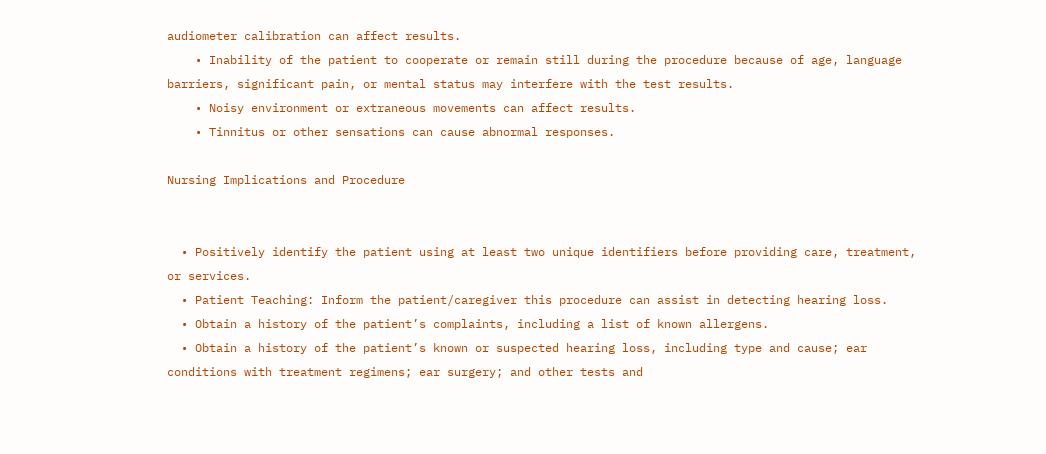audiometer calibration can affect results.
    • Inability of the patient to cooperate or remain still during the procedure because of age, language barriers, significant pain, or mental status may interfere with the test results.
    • Noisy environment or extraneous movements can affect results.
    • Tinnitus or other sensations can cause abnormal responses.

Nursing Implications and Procedure


  • Positively identify the patient using at least two unique identifiers before providing care, treatment, or services.
  • Patient Teaching: Inform the patient/caregiver this procedure can assist in detecting hearing loss.
  • Obtain a history of the patient’s complaints, including a list of known allergens.
  • Obtain a history of the patient’s known or suspected hearing loss, including type and cause; ear conditions with treatment regimens; ear surgery; and other tests and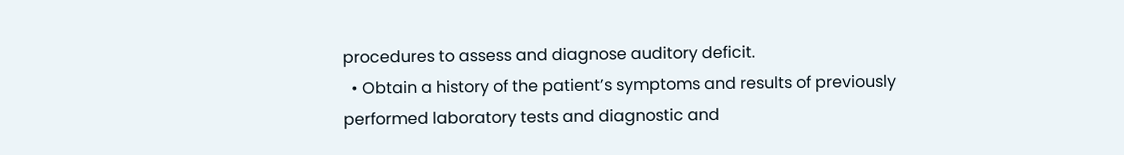procedures to assess and diagnose auditory deficit.
  • Obtain a history of the patient’s symptoms and results of previously performed laboratory tests and diagnostic and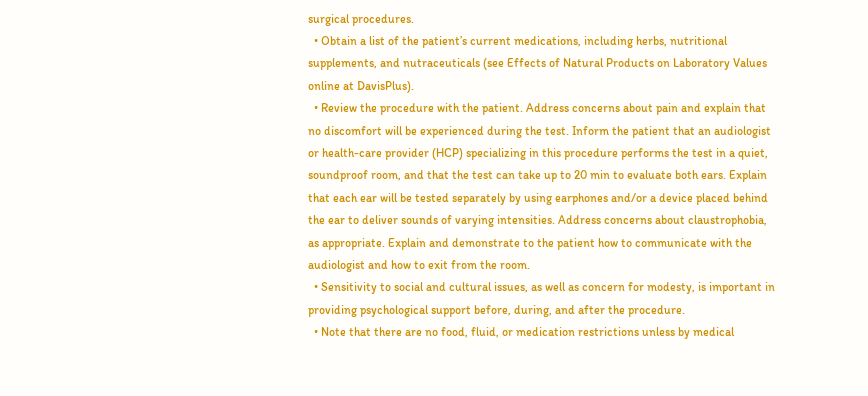surgical procedures.
  • Obtain a list of the patient’s current medications, including herbs, nutritional supplements, and nutraceuticals (see Effects of Natural Products on Laboratory Values online at DavisPlus).
  • Review the procedure with the patient. Address concerns about pain and explain that no discomfort will be experienced during the test. Inform the patient that an audiologist or health-care provider (HCP) specializing in this procedure performs the test in a quiet, soundproof room, and that the test can take up to 20 min to evaluate both ears. Explain that each ear will be tested separately by using earphones and/or a device placed behind the ear to deliver sounds of varying intensities. Address concerns about claustrophobia, as appropriate. Explain and demonstrate to the patient how to communicate with the audiologist and how to exit from the room.
  • Sensitivity to social and cultural issues, as well as concern for modesty, is important in providing psychological support before, during, and after the procedure.
  • Note that there are no food, fluid, or medication restrictions unless by medical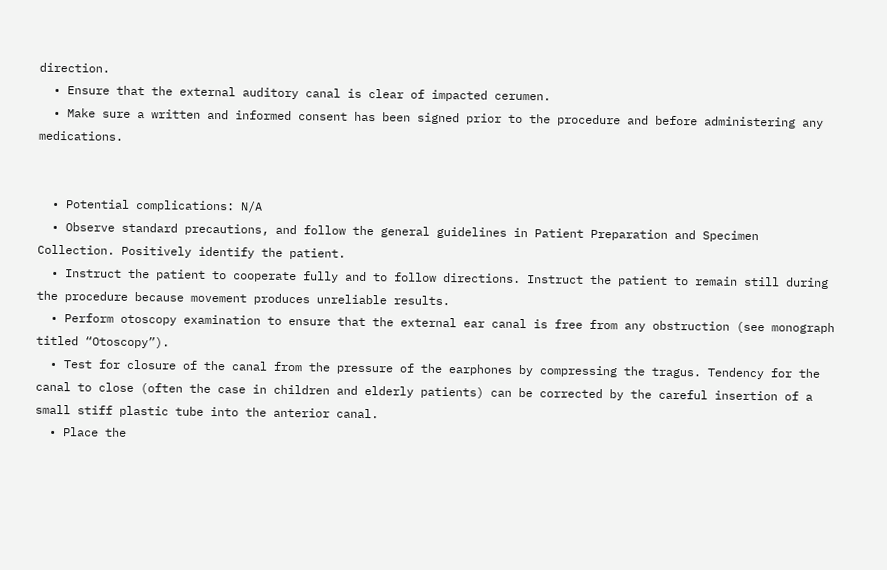direction.
  • Ensure that the external auditory canal is clear of impacted cerumen.
  • Make sure a written and informed consent has been signed prior to the procedure and before administering any medications.


  • Potential complications: N/A
  • Observe standard precautions, and follow the general guidelines in Patient Preparation and Specimen Collection. Positively identify the patient.
  • Instruct the patient to cooperate fully and to follow directions. Instruct the patient to remain still during the procedure because movement produces unreliable results.
  • Perform otoscopy examination to ensure that the external ear canal is free from any obstruction (see monograph titled “Otoscopy”).
  • Test for closure of the canal from the pressure of the earphones by compressing the tragus. Tendency for the canal to close (often the case in children and elderly patients) can be corrected by the careful insertion of a small stiff plastic tube into the anterior canal.
  • Place the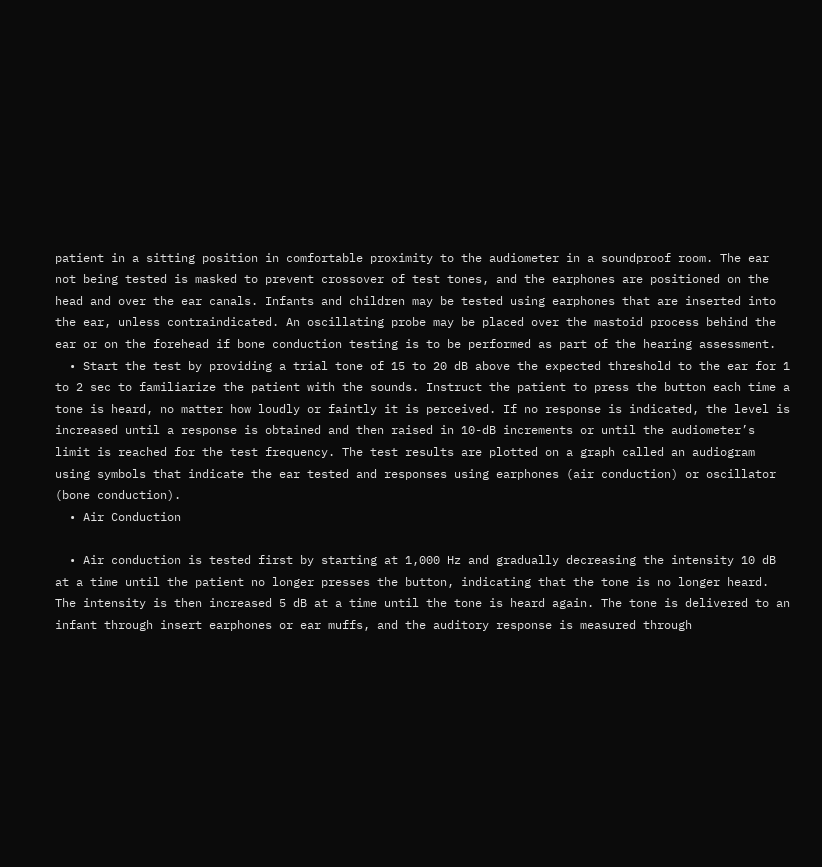patient in a sitting position in comfortable proximity to the audiometer in a soundproof room. The ear not being tested is masked to prevent crossover of test tones, and the earphones are positioned on the head and over the ear canals. Infants and children may be tested using earphones that are inserted into the ear, unless contraindicated. An oscillating probe may be placed over the mastoid process behind the ear or on the forehead if bone conduction testing is to be performed as part of the hearing assessment.
  • Start the test by providing a trial tone of 15 to 20 dB above the expected threshold to the ear for 1 to 2 sec to familiarize the patient with the sounds. Instruct the patient to press the button each time a tone is heard, no matter how loudly or faintly it is perceived. If no response is indicated, the level is increased until a response is obtained and then raised in 10-dB increments or until the audiometer’s limit is reached for the test frequency. The test results are plotted on a graph called an audiogram using symbols that indicate the ear tested and responses using earphones (air conduction) or oscillator (bone conduction).
  • Air Conduction

  • Air conduction is tested first by starting at 1,000 Hz and gradually decreasing the intensity 10 dB at a time until the patient no longer presses the button, indicating that the tone is no longer heard. The intensity is then increased 5 dB at a time until the tone is heard again. The tone is delivered to an infant through insert earphones or ear muffs, and the auditory response is measured through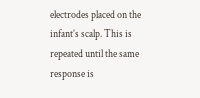electrodes placed on the infant’s scalp. This is repeated until the same response is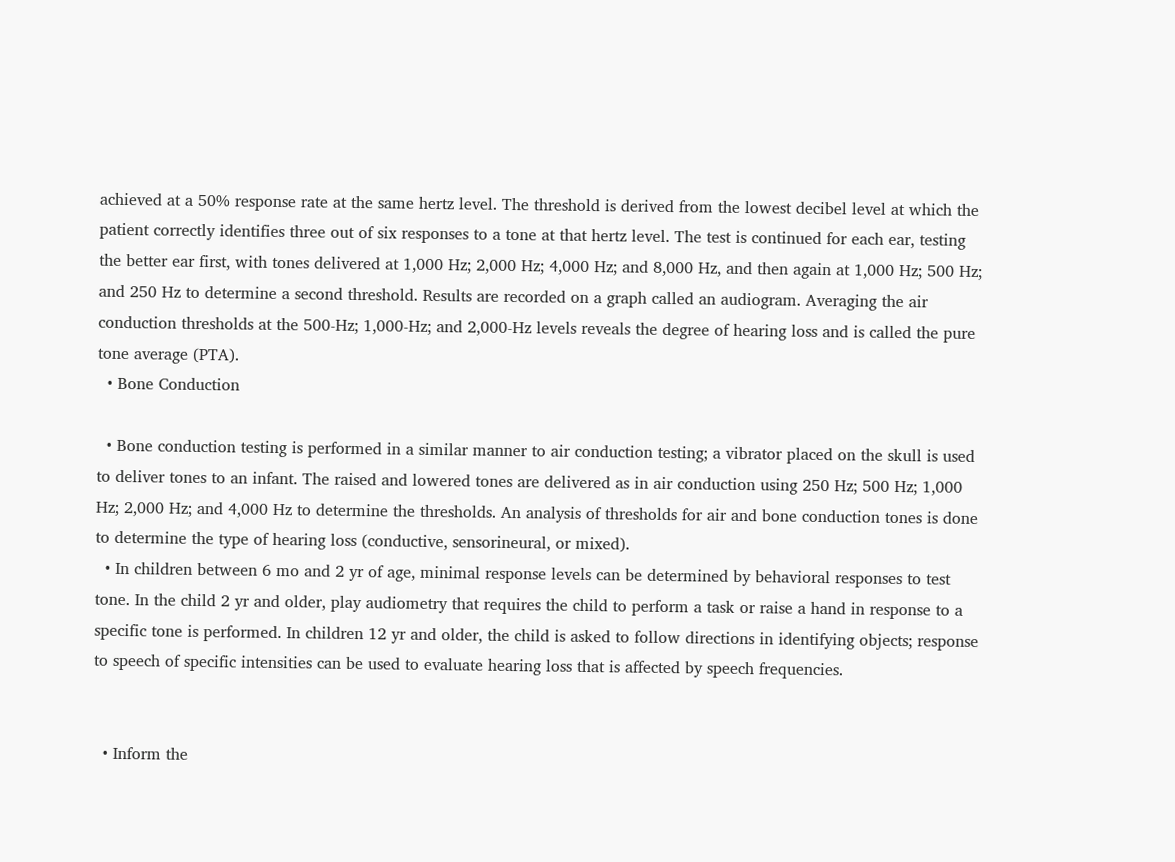achieved at a 50% response rate at the same hertz level. The threshold is derived from the lowest decibel level at which the patient correctly identifies three out of six responses to a tone at that hertz level. The test is continued for each ear, testing the better ear first, with tones delivered at 1,000 Hz; 2,000 Hz; 4,000 Hz; and 8,000 Hz, and then again at 1,000 Hz; 500 Hz; and 250 Hz to determine a second threshold. Results are recorded on a graph called an audiogram. Averaging the air conduction thresholds at the 500-Hz; 1,000-Hz; and 2,000-Hz levels reveals the degree of hearing loss and is called the pure tone average (PTA).
  • Bone Conduction

  • Bone conduction testing is performed in a similar manner to air conduction testing; a vibrator placed on the skull is used to deliver tones to an infant. The raised and lowered tones are delivered as in air conduction using 250 Hz; 500 Hz; 1,000 Hz; 2,000 Hz; and 4,000 Hz to determine the thresholds. An analysis of thresholds for air and bone conduction tones is done to determine the type of hearing loss (conductive, sensorineural, or mixed).
  • In children between 6 mo and 2 yr of age, minimal response levels can be determined by behavioral responses to test tone. In the child 2 yr and older, play audiometry that requires the child to perform a task or raise a hand in response to a specific tone is performed. In children 12 yr and older, the child is asked to follow directions in identifying objects; response to speech of specific intensities can be used to evaluate hearing loss that is affected by speech frequencies.


  • Inform the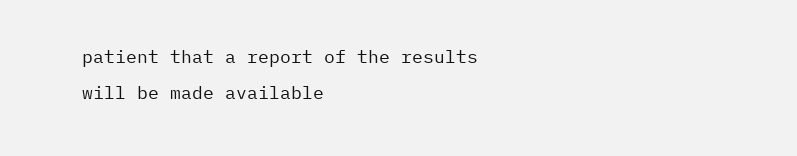patient that a report of the results will be made available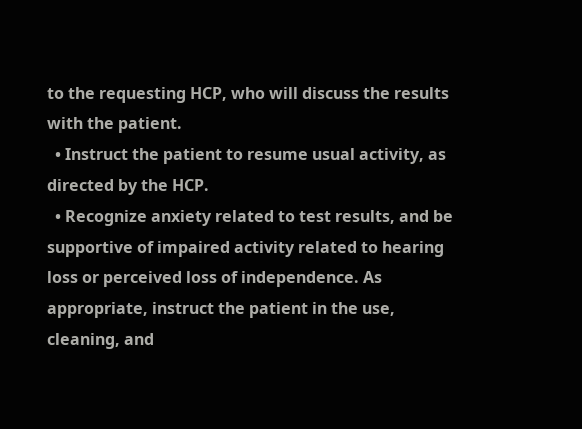to the requesting HCP, who will discuss the results with the patient.
  • Instruct the patient to resume usual activity, as directed by the HCP.
  • Recognize anxiety related to test results, and be supportive of impaired activity related to hearing loss or perceived loss of independence. As appropriate, instruct the patient in the use, cleaning, and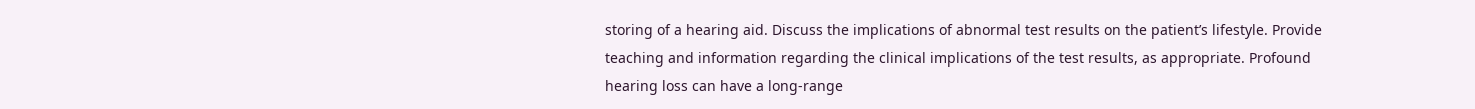storing of a hearing aid. Discuss the implications of abnormal test results on the patient’s lifestyle. Provide teaching and information regarding the clinical implications of the test results, as appropriate. Profound hearing loss can have a long-range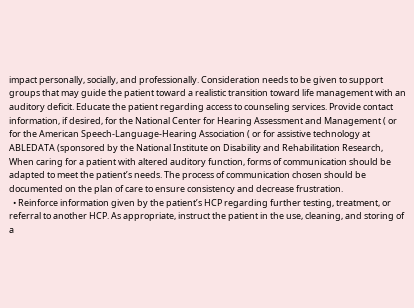impact personally, socially, and professionally. Consideration needs to be given to support groups that may guide the patient toward a realistic transition toward life management with an auditory deficit. Educate the patient regarding access to counseling services. Provide contact information, if desired, for the National Center for Hearing Assessment and Management ( or for the American Speech-Language-Hearing Association ( or for assistive technology at ABLEDATA (sponsored by the National Institute on Disability and Rehabilitation Research, When caring for a patient with altered auditory function, forms of communication should be adapted to meet the patient’s needs. The process of communication chosen should be documented on the plan of care to ensure consistency and decrease frustration.
  • Reinforce information given by the patient’s HCP regarding further testing, treatment, or referral to another HCP. As appropriate, instruct the patient in the use, cleaning, and storing of a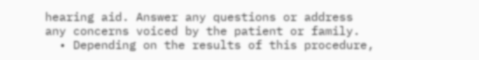hearing aid. Answer any questions or address any concerns voiced by the patient or family.
  • Depending on the results of this procedure,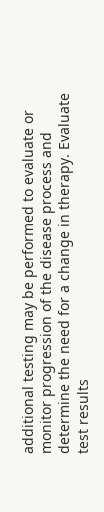additional testing may be performed to evaluate or monitor progression of the disease process and determine the need for a change in therapy. Evaluate test results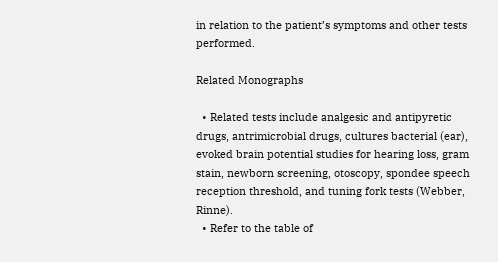in relation to the patient’s symptoms and other tests performed.

Related Monographs

  • Related tests include analgesic and antipyretic drugs, antrimicrobial drugs, cultures bacterial (ear), evoked brain potential studies for hearing loss, gram stain, newborn screening, otoscopy, spondee speech reception threshold, and tuning fork tests (Webber, Rinne).
  • Refer to the table of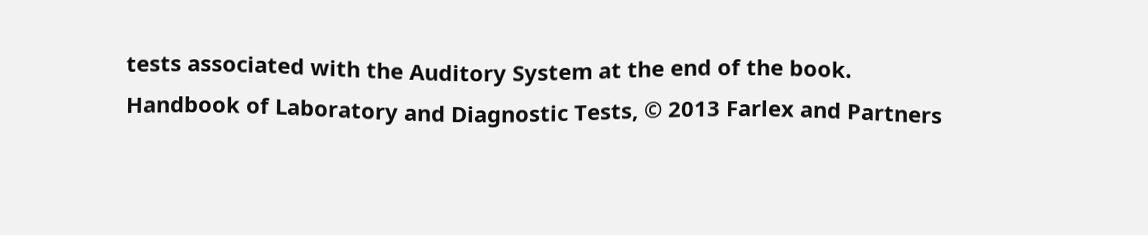tests associated with the Auditory System at the end of the book.
Handbook of Laboratory and Diagnostic Tests, © 2013 Farlex and Partners